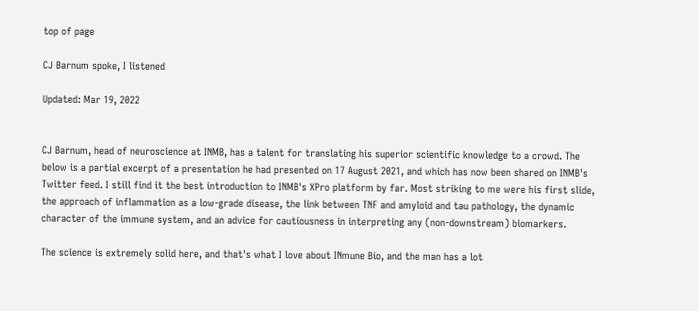top of page

CJ Barnum spoke, I listened

Updated: Mar 19, 2022


CJ Barnum, head of neuroscience at INMB, has a talent for translating his superior scientific knowledge to a crowd. The below is a partial excerpt of a presentation he had presented on 17 August 2021, and which has now been shared on INMB's Twitter feed. I still find it the best introduction to INMB's XPro platform by far. Most striking to me were his first slide, the approach of inflammation as a low-grade disease, the link between TNF and amyloid and tau pathology, the dynamic character of the immune system, and an advice for cautiousness in interpreting any (non-downstream) biomarkers.

The science is extremely solid here, and that's what I love about INmune Bio, and the man has a lot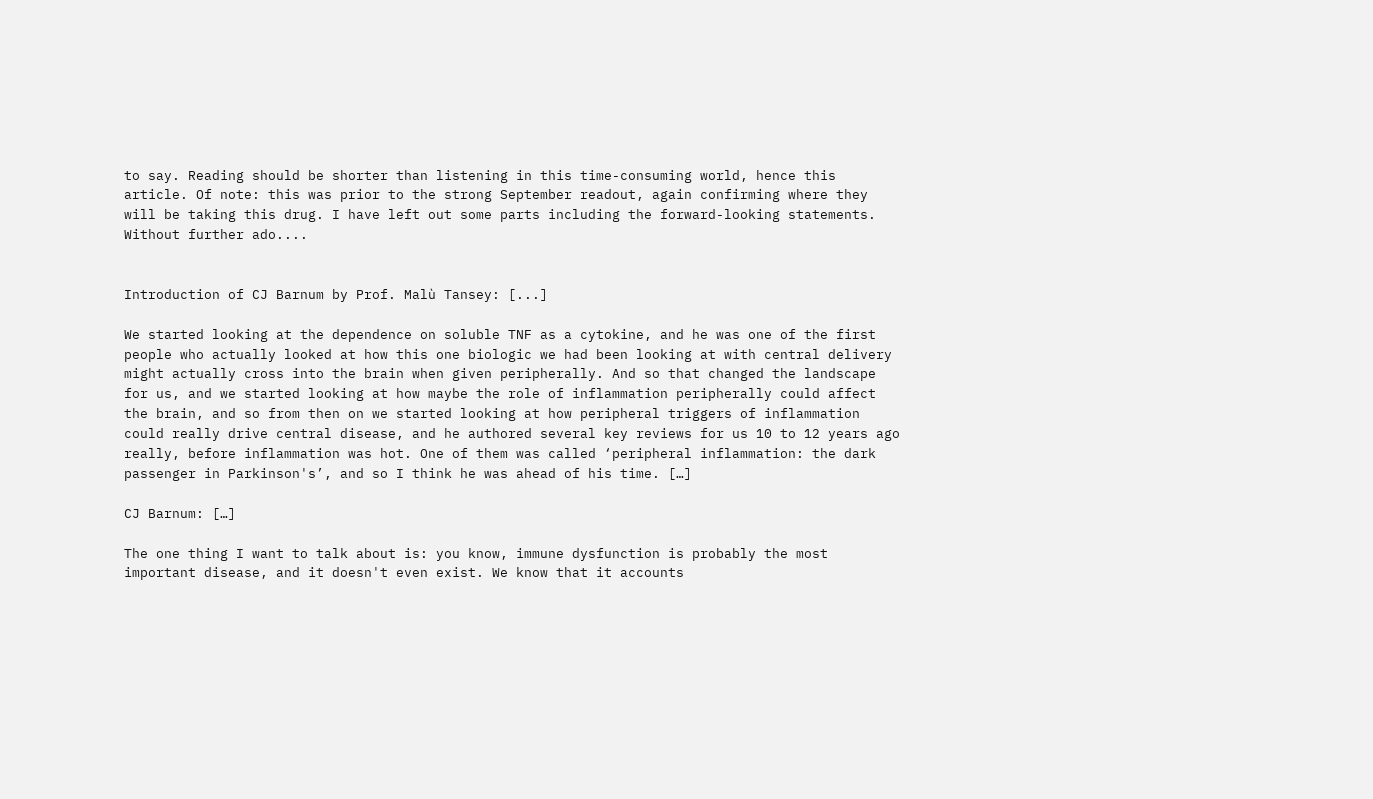to say. Reading should be shorter than listening in this time-consuming world, hence this article. Of note: this was prior to the strong September readout, again confirming where they will be taking this drug. I have left out some parts including the forward-looking statements. Without further ado....


Introduction of CJ Barnum by Prof. Malù Tansey: [...]

We started looking at the dependence on soluble TNF as a cytokine, and he was one of the first people who actually looked at how this one biologic we had been looking at with central delivery might actually cross into the brain when given peripherally. And so that changed the landscape for us, and we started looking at how maybe the role of inflammation peripherally could affect the brain, and so from then on we started looking at how peripheral triggers of inflammation could really drive central disease, and he authored several key reviews for us 10 to 12 years ago really, before inflammation was hot. One of them was called ‘peripheral inflammation: the dark passenger in Parkinson's’, and so I think he was ahead of his time. […]

CJ Barnum: […]

The one thing I want to talk about is: you know, immune dysfunction is probably the most important disease, and it doesn't even exist. We know that it accounts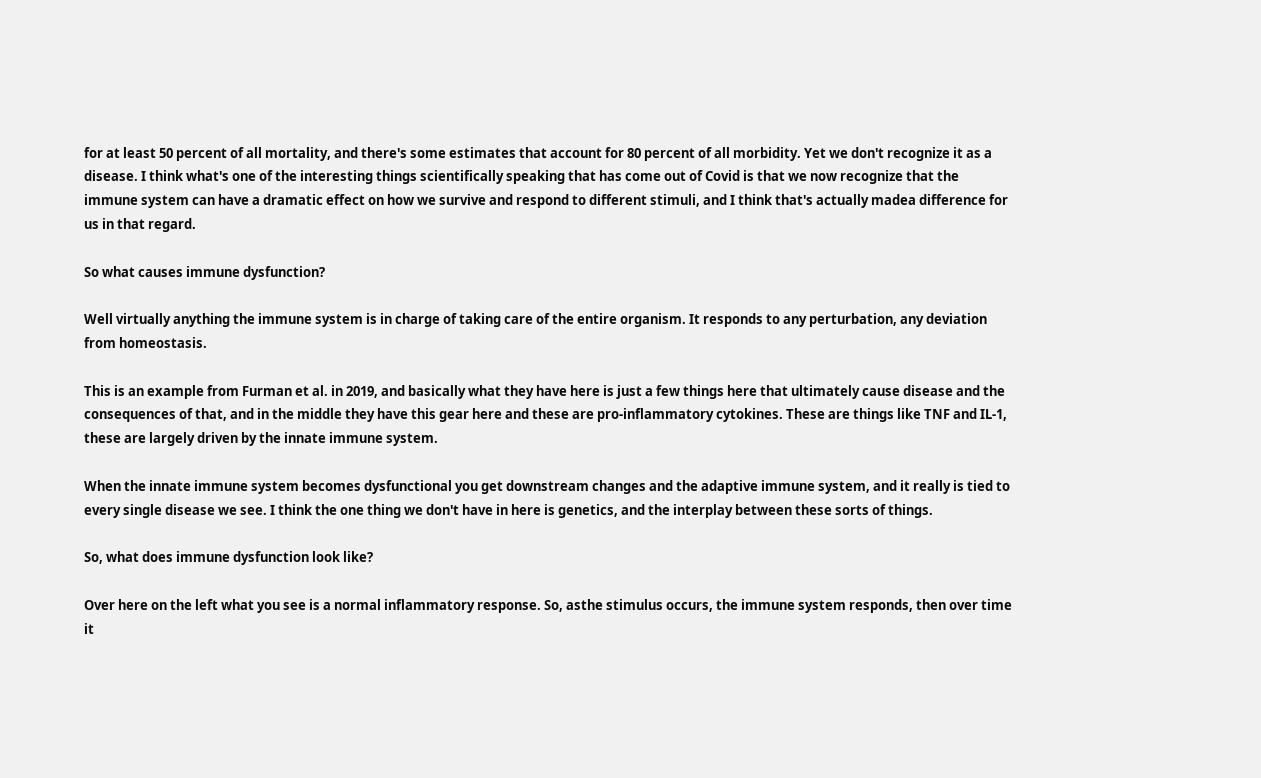for at least 50 percent of all mortality, and there's some estimates that account for 80 percent of all morbidity. Yet we don't recognize it as a disease. I think what's one of the interesting things scientifically speaking that has come out of Covid is that we now recognize that the immune system can have a dramatic effect on how we survive and respond to different stimuli, and I think that's actually madea difference for us in that regard.

So what causes immune dysfunction?

Well virtually anything the immune system is in charge of taking care of the entire organism. It responds to any perturbation, any deviation from homeostasis.

This is an example from Furman et al. in 2019, and basically what they have here is just a few things here that ultimately cause disease and the consequences of that, and in the middle they have this gear here and these are pro-inflammatory cytokines. These are things like TNF and IL-1, these are largely driven by the innate immune system.

When the innate immune system becomes dysfunctional you get downstream changes and the adaptive immune system, and it really is tied to every single disease we see. I think the one thing we don't have in here is genetics, and the interplay between these sorts of things.

So, what does immune dysfunction look like?

Over here on the left what you see is a normal inflammatory response. So, asthe stimulus occurs, the immune system responds, then over time it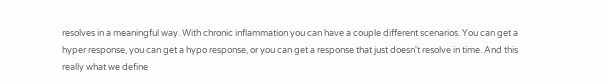resolves in a meaningful way. With chronic inflammation you can have a couple different scenarios. You can get a hyper response, you can get a hypo response, or you can get a response that just doesn't resolve in time. And this really what we define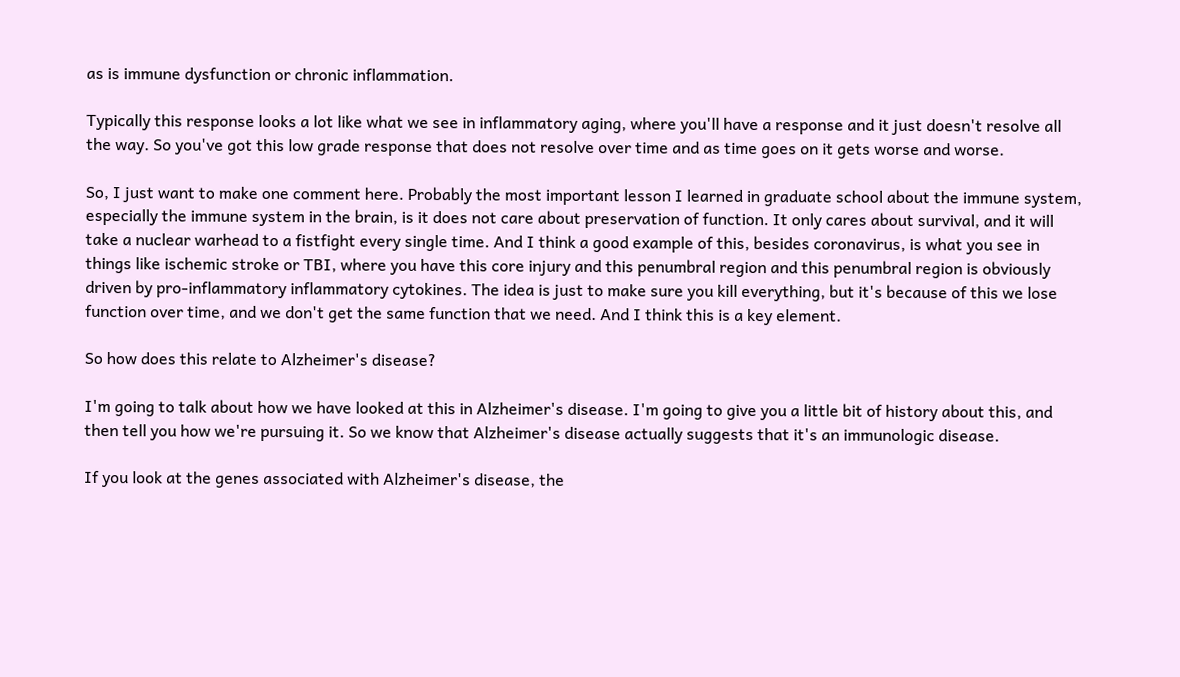as is immune dysfunction or chronic inflammation.

Typically this response looks a lot like what we see in inflammatory aging, where you'll have a response and it just doesn't resolve all the way. So you've got this low grade response that does not resolve over time and as time goes on it gets worse and worse.

So, I just want to make one comment here. Probably the most important lesson I learned in graduate school about the immune system, especially the immune system in the brain, is it does not care about preservation of function. It only cares about survival, and it will take a nuclear warhead to a fistfight every single time. And I think a good example of this, besides coronavirus, is what you see in things like ischemic stroke or TBI, where you have this core injury and this penumbral region and this penumbral region is obviously driven by pro-inflammatory inflammatory cytokines. The idea is just to make sure you kill everything, but it's because of this we lose function over time, and we don't get the same function that we need. And I think this is a key element.

So how does this relate to Alzheimer's disease?

I'm going to talk about how we have looked at this in Alzheimer's disease. I'm going to give you a little bit of history about this, and then tell you how we're pursuing it. So we know that Alzheimer's disease actually suggests that it's an immunologic disease.

If you look at the genes associated with Alzheimer's disease, the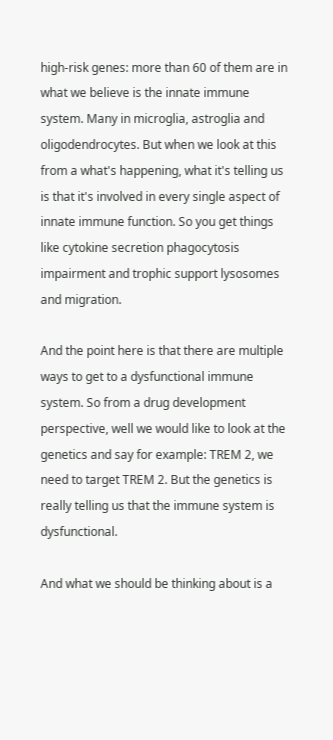high-risk genes: more than 60 of them are in what we believe is the innate immune system. Many in microglia, astroglia and oligodendrocytes. But when we look at this from a what's happening, what it's telling us is that it's involved in every single aspect of innate immune function. So you get things like cytokine secretion phagocytosis impairment and trophic support lysosomes and migration.

And the point here is that there are multiple ways to get to a dysfunctional immune system. So from a drug development perspective, well we would like to look at the genetics and say for example: TREM 2, we need to target TREM 2. But the genetics is really telling us that the immune system is dysfunctional.

And what we should be thinking about is a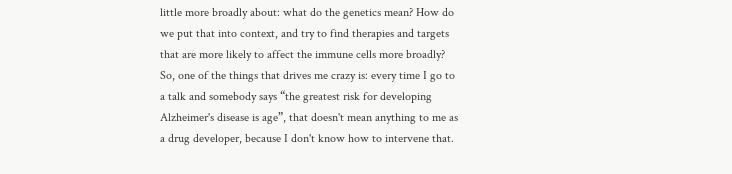little more broadly about: what do the genetics mean? How do we put that into context, and try to find therapies and targets that are more likely to affect the immune cells more broadly? So, one of the things that drives me crazy is: every time I go to a talk and somebody says “the greatest risk for developing Alzheimer's disease is age”, that doesn't mean anything to me as a drug developer, because I don't know how to intervene that.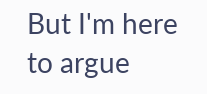But I'm here to argue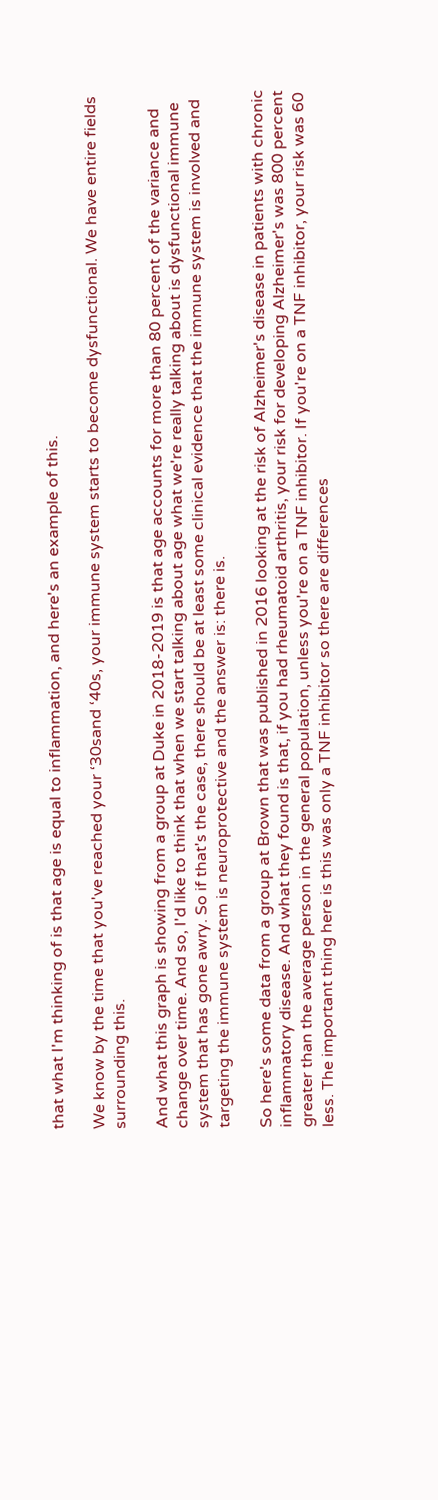that what I'm thinking of is that age is equal to inflammation, and here's an example of this.

We know by the time that you've reached your ‘30sand ‘40s, your immune system starts to become dysfunctional. We have entire fields surrounding this.

And what this graph is showing from a group at Duke in 2018-2019 is that age accounts for more than 80 percent of the variance and change over time. And so, I'd like to think that when we start talking about age what we're really talking about is dysfunctional immune system that has gone awry. So if that's the case, there should be at least some clinical evidence that the immune system is involved and targeting the immune system is neuroprotective and the answer is: there is.

So here's some data from a group at Brown that was published in 2016 looking at the risk of Alzheimer's disease in patients with chronic inflammatory disease. And what they found is that, if you had rheumatoid arthritis, your risk for developing Alzheimer's was 800 percent greater than the average person in the general population, unless you're on a TNF inhibitor. If you're on a TNF inhibitor, your risk was 60 less. The important thing here is this was only a TNF inhibitor so there are differences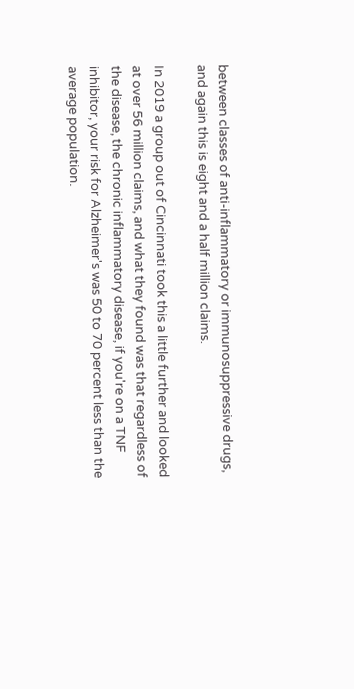between classes of anti-inflammatory or immunosuppressive drugs, and again this is eight and a half million claims.

In 2019 a group out of Cincinnati took this a little further and looked at over 56 million claims, and what they found was that regardless of the disease, the chronic inflammatory disease, if you're on a TNF inhibitor, your risk for Alzheimer's was 50 to 70 percent less than the average population.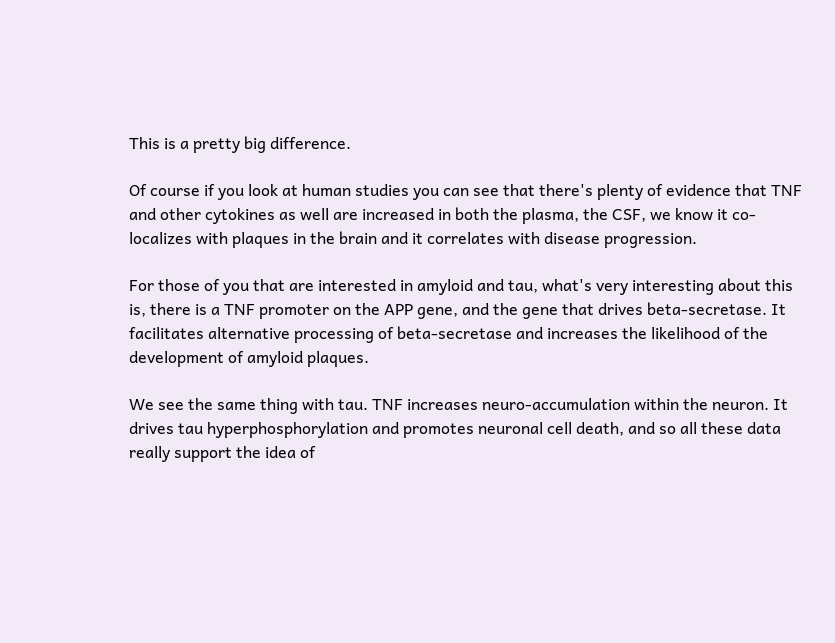This is a pretty big difference.

Of course if you look at human studies you can see that there's plenty of evidence that TNF and other cytokines as well are increased in both the plasma, the CSF, we know it co-localizes with plaques in the brain and it correlates with disease progression.

For those of you that are interested in amyloid and tau, what's very interesting about this is, there is a TNF promoter on the APP gene, and the gene that drives beta-secretase. It facilitates alternative processing of beta-secretase and increases the likelihood of the development of amyloid plaques.

We see the same thing with tau. TNF increases neuro-accumulation within the neuron. It drives tau hyperphosphorylation and promotes neuronal cell death, and so all these data really support the idea of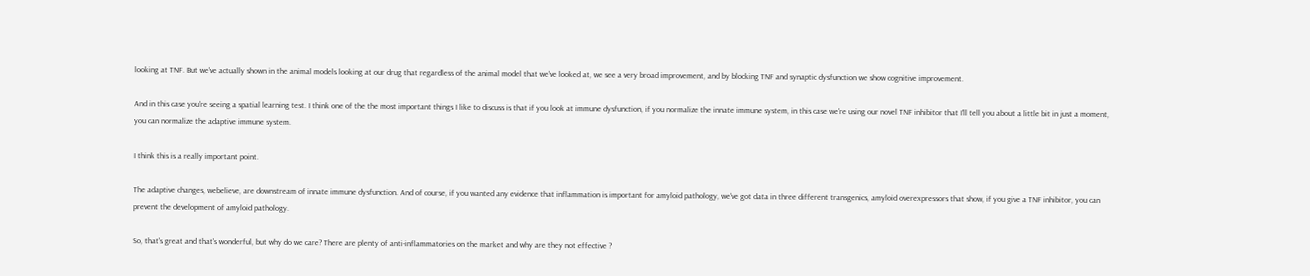looking at TNF. But we've actually shown in the animal models looking at our drug that regardless of the animal model that we've looked at, we see a very broad improvement, and by blocking TNF and synaptic dysfunction we show cognitive improvement.

And in this case you're seeing a spatial learning test. I think one of the the most important things I like to discuss is that if you look at immune dysfunction, if you normalize the innate immune system, in this case we're using our novel TNF inhibitor that I'll tell you about a little bit in just a moment, you can normalize the adaptive immune system.

I think this is a really important point.

The adaptive changes, webelieve, are downstream of innate immune dysfunction. And of course, if you wanted any evidence that inflammation is important for amyloid pathology, we've got data in three different transgenics, amyloid overexpressors that show, if you give a TNF inhibitor, you can prevent the development of amyloid pathology.

So, that's great and that's wonderful, but why do we care? There are plenty of anti-inflammatories on the market and why are they not effective ?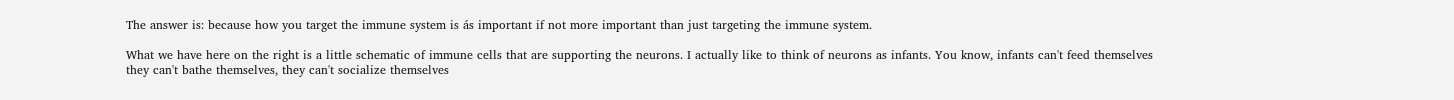The answer is: because how you target the immune system is ás important if not more important than just targeting the immune system.

What we have here on the right is a little schematic of immune cells that are supporting the neurons. I actually like to think of neurons as infants. You know, infants can't feed themselves they can't bathe themselves, they can't socialize themselves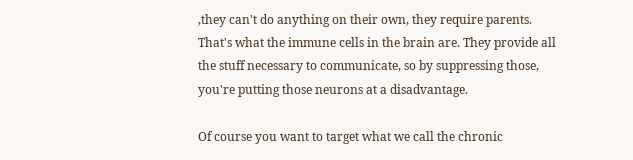,they can't do anything on their own, they require parents. That's what the immune cells in the brain are. They provide all the stuff necessary to communicate, so by suppressing those, you're putting those neurons at a disadvantage.

Of course you want to target what we call the chronic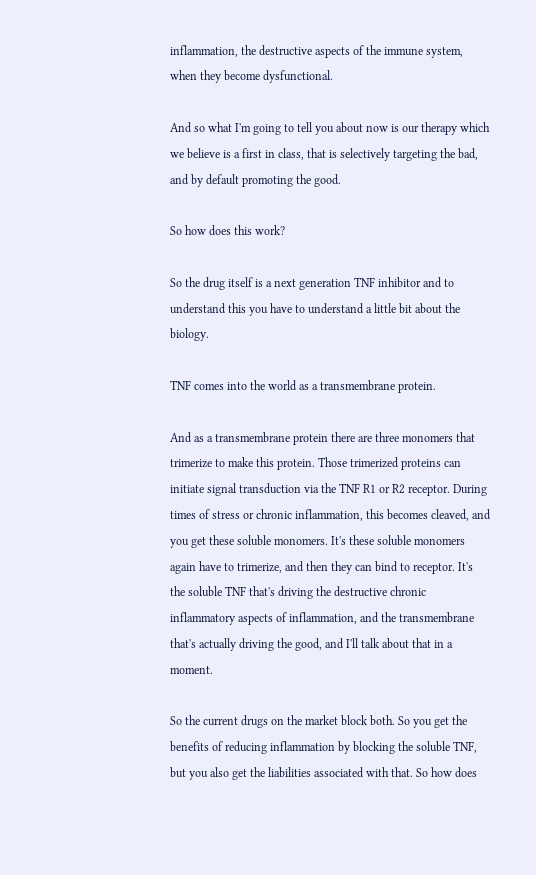inflammation, the destructive aspects of the immune system, when they become dysfunctional.

And so what I'm going to tell you about now is our therapy which we believe is a first in class, that is selectively targeting the bad, and by default promoting the good.

So how does this work?

So the drug itself is a next generation TNF inhibitor and to understand this you have to understand a little bit about the biology.

TNF comes into the world as a transmembrane protein.

And as a transmembrane protein there are three monomers that trimerize to make this protein. Those trimerized proteins can initiate signal transduction via the TNF R1 or R2 receptor. During times of stress or chronic inflammation, this becomes cleaved, and you get these soluble monomers. It's these soluble monomers again have to trimerize, and then they can bind to receptor. It's the soluble TNF that's driving the destructive chronic inflammatory aspects of inflammation, and the transmembrane that's actually driving the good, and I'll talk about that in a moment.

So the current drugs on the market block both. So you get the benefits of reducing inflammation by blocking the soluble TNF, but you also get the liabilities associated with that. So how does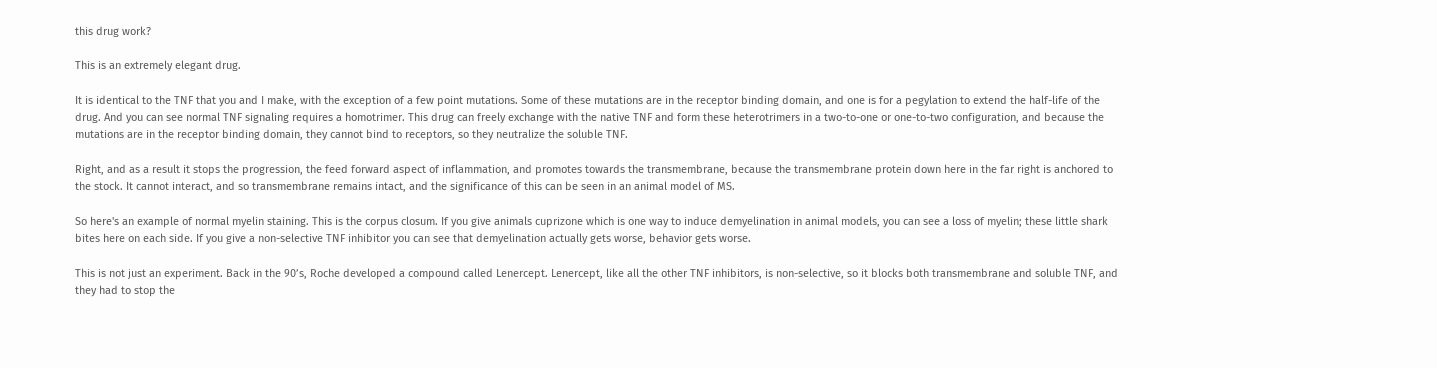this drug work?

This is an extremely elegant drug.

It is identical to the TNF that you and I make, with the exception of a few point mutations. Some of these mutations are in the receptor binding domain, and one is for a pegylation to extend the half-life of the drug. And you can see normal TNF signaling requires a homotrimer. This drug can freely exchange with the native TNF and form these heterotrimers in a two-to-one or one-to-two configuration, and because the mutations are in the receptor binding domain, they cannot bind to receptors, so they neutralize the soluble TNF.

Right, and as a result it stops the progression, the feed forward aspect of inflammation, and promotes towards the transmembrane, because the transmembrane protein down here in the far right is anchored to the stock. It cannot interact, and so transmembrane remains intact, and the significance of this can be seen in an animal model of MS.

So here's an example of normal myelin staining. This is the corpus closum. If you give animals cuprizone which is one way to induce demyelination in animal models, you can see a loss of myelin; these little shark bites here on each side. If you give a non-selective TNF inhibitor you can see that demyelination actually gets worse, behavior gets worse.

This is not just an experiment. Back in the 90’s, Roche developed a compound called Lenercept. Lenercept, like all the other TNF inhibitors, is non-selective, so it blocks both transmembrane and soluble TNF, and they had to stop the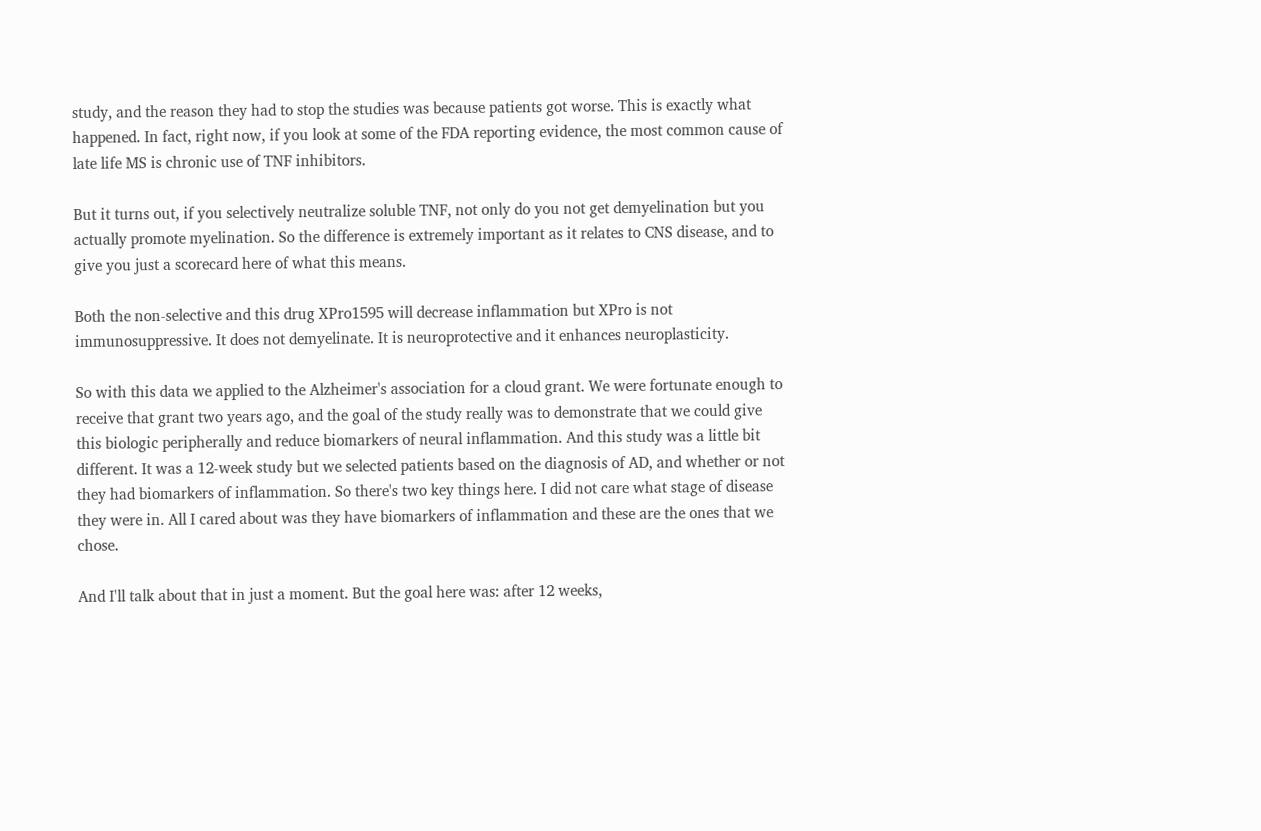study, and the reason they had to stop the studies was because patients got worse. This is exactly what happened. In fact, right now, if you look at some of the FDA reporting evidence, the most common cause of late life MS is chronic use of TNF inhibitors.

But it turns out, if you selectively neutralize soluble TNF, not only do you not get demyelination but you actually promote myelination. So the difference is extremely important as it relates to CNS disease, and to give you just a scorecard here of what this means.

Both the non-selective and this drug XPro1595 will decrease inflammation but XPro is not immunosuppressive. It does not demyelinate. It is neuroprotective and it enhances neuroplasticity.

So with this data we applied to the Alzheimer's association for a cloud grant. We were fortunate enough to receive that grant two years ago, and the goal of the study really was to demonstrate that we could give this biologic peripherally and reduce biomarkers of neural inflammation. And this study was a little bit different. It was a 12-week study but we selected patients based on the diagnosis of AD, and whether or not they had biomarkers of inflammation. So there's two key things here. I did not care what stage of disease they were in. All I cared about was they have biomarkers of inflammation and these are the ones that we chose.

And I'll talk about that in just a moment. But the goal here was: after 12 weeks,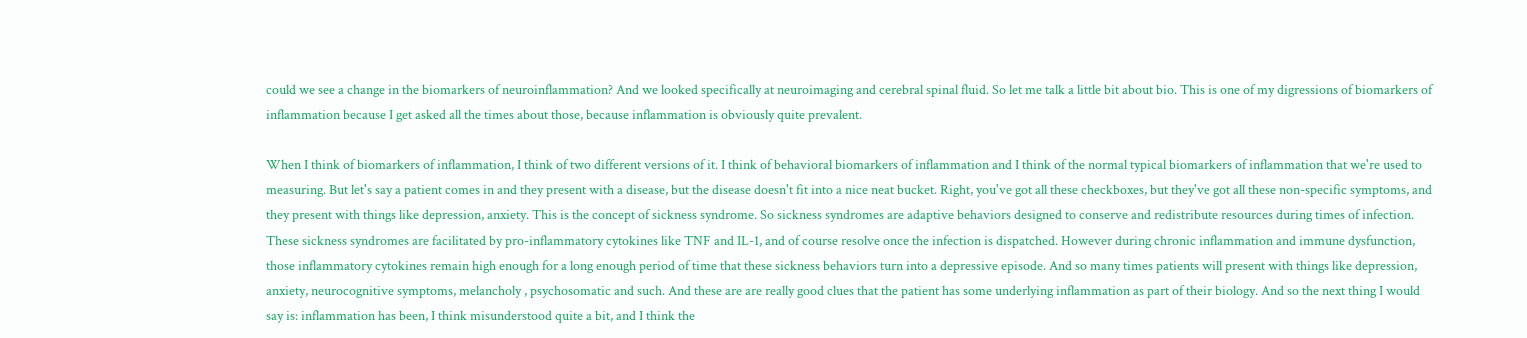could we see a change in the biomarkers of neuroinflammation? And we looked specifically at neuroimaging and cerebral spinal fluid. So let me talk a little bit about bio. This is one of my digressions of biomarkers of inflammation because I get asked all the times about those, because inflammation is obviously quite prevalent.

When I think of biomarkers of inflammation, I think of two different versions of it. I think of behavioral biomarkers of inflammation and I think of the normal typical biomarkers of inflammation that we're used to measuring. But let's say a patient comes in and they present with a disease, but the disease doesn't fit into a nice neat bucket. Right, you've got all these checkboxes, but they've got all these non-specific symptoms, and they present with things like depression, anxiety. This is the concept of sickness syndrome. So sickness syndromes are adaptive behaviors designed to conserve and redistribute resources during times of infection. These sickness syndromes are facilitated by pro-inflammatory cytokines like TNF and IL-1, and of course resolve once the infection is dispatched. However during chronic inflammation and immune dysfunction, those inflammatory cytokines remain high enough for a long enough period of time that these sickness behaviors turn into a depressive episode. And so many times patients will present with things like depression, anxiety, neurocognitive symptoms, melancholy , psychosomatic and such. And these are are really good clues that the patient has some underlying inflammation as part of their biology. And so the next thing I would say is: inflammation has been, I think misunderstood quite a bit, and I think the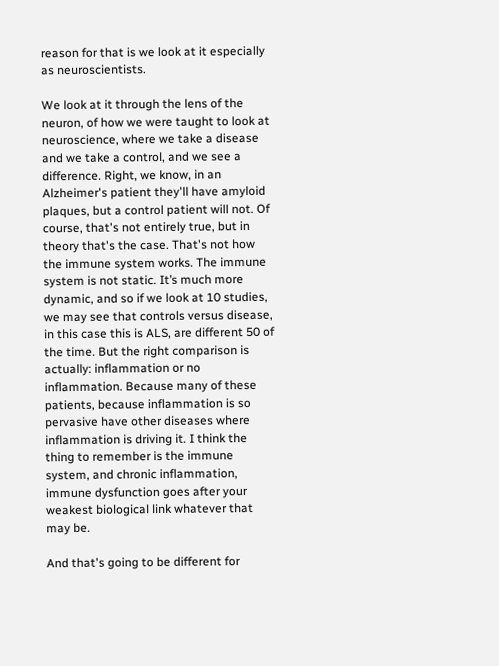reason for that is we look at it especially as neuroscientists.

We look at it through the lens of the neuron, of how we were taught to look at neuroscience, where we take a disease and we take a control, and we see a difference. Right, we know, in an Alzheimer's patient they'll have amyloid plaques, but a control patient will not. Of course, that's not entirely true, but in theory that's the case. That's not how the immune system works. The immune system is not static. It’s much more dynamic, and so if we look at 10 studies, we may see that controls versus disease, in this case this is ALS, are different 50 of the time. But the right comparison is actually: inflammation or no inflammation. Because many of these patients, because inflammation is so pervasive have other diseases where inflammation is driving it. I think the thing to remember is the immune system, and chronic inflammation, immune dysfunction goes after your weakest biological link whatever that may be.

And that's going to be different for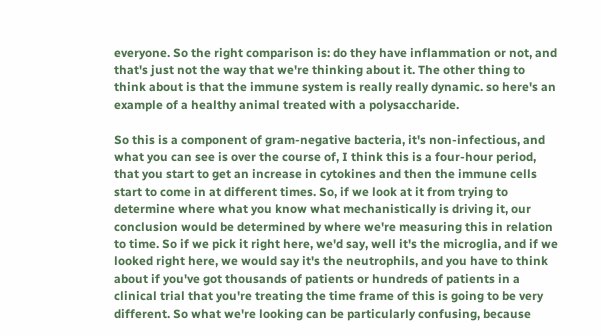everyone. So the right comparison is: do they have inflammation or not, and that's just not the way that we're thinking about it. The other thing to think about is that the immune system is really really dynamic. so here's an example of a healthy animal treated with a polysaccharide.

So this is a component of gram-negative bacteria, it's non-infectious, and what you can see is over the course of, I think this is a four-hour period, that you start to get an increase in cytokines and then the immune cells start to come in at different times. So, if we look at it from trying to determine where what you know what mechanistically is driving it, our conclusion would be determined by where we're measuring this in relation to time. So if we pick it right here, we'd say, well it's the microglia, and if we looked right here, we would say it's the neutrophils, and you have to think about if you've got thousands of patients or hundreds of patients in a clinical trial that you're treating the time frame of this is going to be very different. So what we're looking can be particularly confusing, because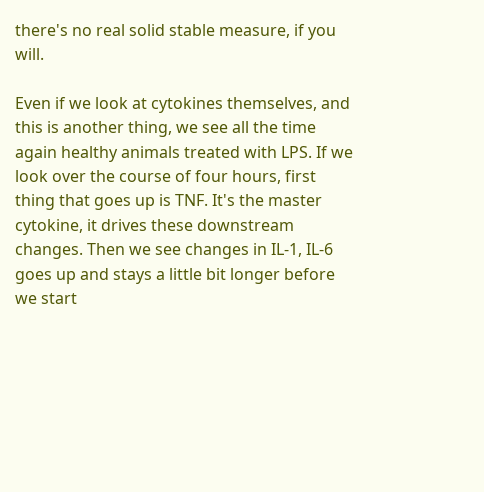there's no real solid stable measure, if you will.

Even if we look at cytokines themselves, and this is another thing, we see all the time again healthy animals treated with LPS. If we look over the course of four hours, first thing that goes up is TNF. It's the master cytokine, it drives these downstream changes. Then we see changes in IL-1, IL-6 goes up and stays a little bit longer before we start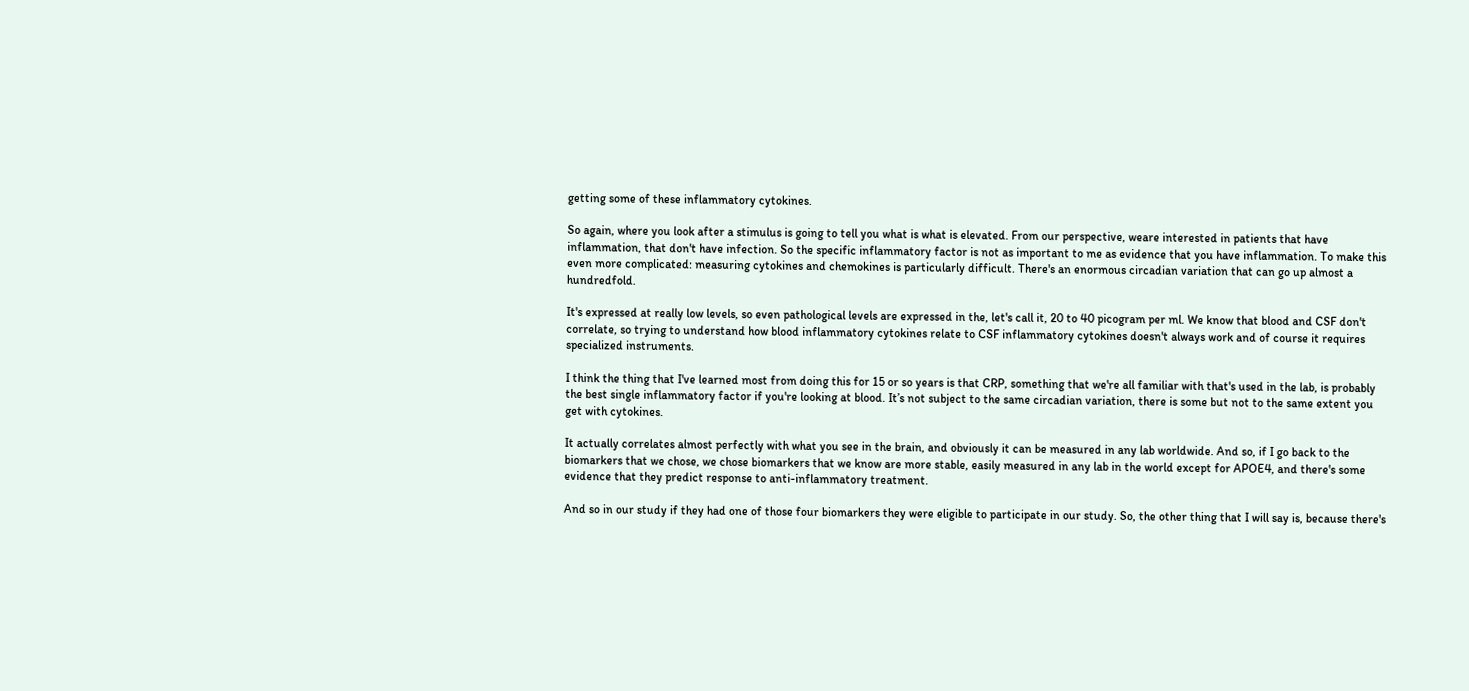getting some of these inflammatory cytokines.

So again, where you look after a stimulus is going to tell you what is what is elevated. From our perspective, weare interested in patients that have inflammation, that don't have infection. So the specific inflammatory factor is not as important to me as evidence that you have inflammation. To make this even more complicated: measuring cytokines and chemokines is particularly difficult. There's an enormous circadian variation that can go up almost a hundredfold.

It's expressed at really low levels, so even pathological levels are expressed in the, let's call it, 20 to 40 picogram per ml. We know that blood and CSF don't correlate, so trying to understand how blood inflammatory cytokines relate to CSF inflammatory cytokines doesn't always work and of course it requires specialized instruments.

I think the thing that I've learned most from doing this for 15 or so years is that CRP, something that we're all familiar with that's used in the lab, is probably the best single inflammatory factor if you're looking at blood. It’s not subject to the same circadian variation, there is some but not to the same extent you get with cytokines.

It actually correlates almost perfectly with what you see in the brain, and obviously it can be measured in any lab worldwide. And so, if I go back to the biomarkers that we chose, we chose biomarkers that we know are more stable, easily measured in any lab in the world except for APOE4, and there's some evidence that they predict response to anti-inflammatory treatment.

And so in our study if they had one of those four biomarkers they were eligible to participate in our study. So, the other thing that I will say is, because there's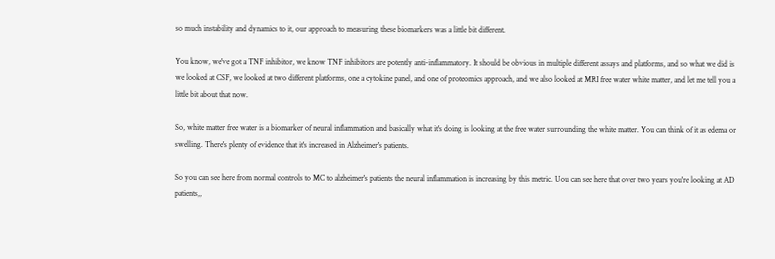so much instability and dynamics to it, our approach to measuring these biomarkers was a little bit different.

You know, we've got a TNF inhibitor, we know TNF inhibitors are potently anti-inflammatory. It should be obvious in multiple different assays and platforms, and so what we did is we looked at CSF, we looked at two different platforms, one a cytokine panel, and one of proteomics approach, and we also looked at MRI free water white matter, and let me tell you a little bit about that now.

So, white matter free water is a biomarker of neural inflammation and basically what it's doing is looking at the free water surrounding the white matter. You can think of it as edema or swelling. There's plenty of evidence that it's increased in Alzheimer's patients.

So you can see here from normal controls to MC to alzheimer's patients the neural inflammation is increasing by this metric. Uou can see here that over two years you're looking at AD patients,,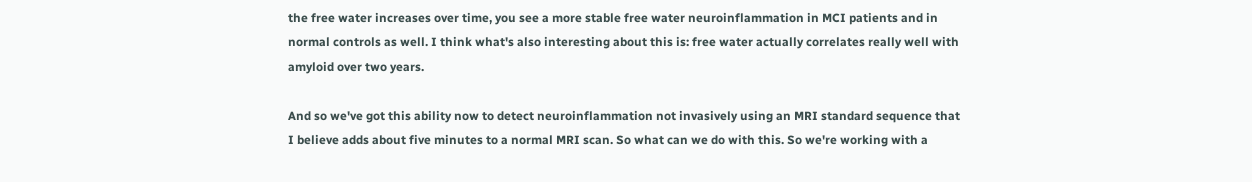the free water increases over time, you see a more stable free water neuroinflammation in MCI patients and in normal controls as well. I think what's also interesting about this is: free water actually correlates really well with amyloid over two years.

And so we've got this ability now to detect neuroinflammation not invasively using an MRI standard sequence that I believe adds about five minutes to a normal MRI scan. So what can we do with this. So we're working with a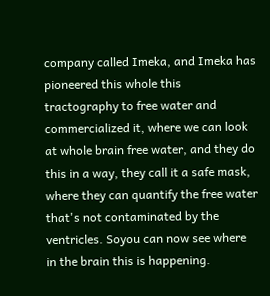company called Imeka, and Imeka has pioneered this whole this tractography to free water and commercialized it, where we can look at whole brain free water, and they do this in a way, they call it a safe mask, where they can quantify the free water that's not contaminated by the ventricles. Soyou can now see where in the brain this is happening.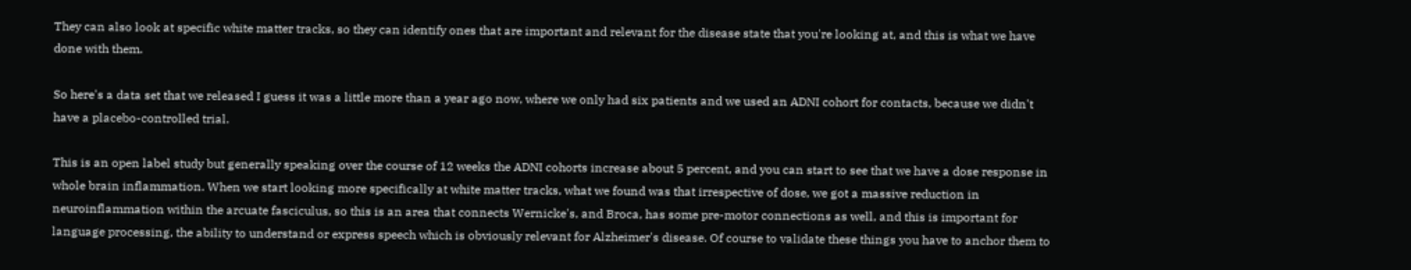They can also look at specific white matter tracks, so they can identify ones that are important and relevant for the disease state that you're looking at, and this is what we have done with them.

So here's a data set that we released I guess it was a little more than a year ago now, where we only had six patients and we used an ADNI cohort for contacts, because we didn't have a placebo-controlled trial.

This is an open label study but generally speaking over the course of 12 weeks the ADNI cohorts increase about 5 percent, and you can start to see that we have a dose response in whole brain inflammation. When we start looking more specifically at white matter tracks, what we found was that irrespective of dose, we got a massive reduction in neuroinflammation within the arcuate fasciculus, so this is an area that connects Wernicke's, and Broca, has some pre-motor connections as well, and this is important for language processing, the ability to understand or express speech which is obviously relevant for Alzheimer's disease. Of course to validate these things you have to anchor them to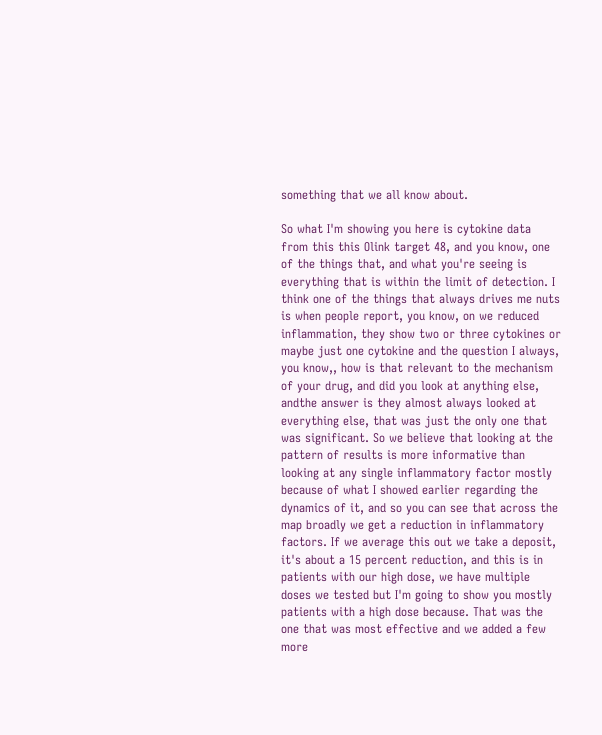something that we all know about.

So what I'm showing you here is cytokine data from this this Olink target 48, and you know, one of the things that, and what you're seeing is everything that is within the limit of detection. I think one of the things that always drives me nuts is when people report, you know, on we reduced inflammation, they show two or three cytokines or maybe just one cytokine and the question I always, you know,, how is that relevant to the mechanism of your drug, and did you look at anything else, andthe answer is they almost always looked at everything else, that was just the only one that was significant. So we believe that looking at the pattern of results is more informative than looking at any single inflammatory factor mostly because of what I showed earlier regarding the dynamics of it, and so you can see that across the map broadly we get a reduction in inflammatory factors. If we average this out we take a deposit, it's about a 15 percent reduction, and this is in patients with our high dose, we have multiple doses we tested but I'm going to show you mostly patients with a high dose because. That was the one that was most effective and we added a few more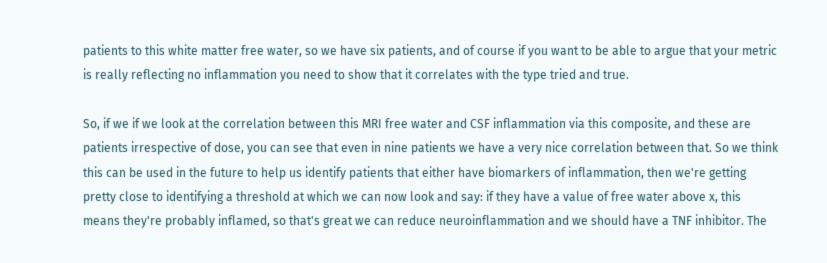patients to this white matter free water, so we have six patients, and of course if you want to be able to argue that your metric is really reflecting no inflammation you need to show that it correlates with the type tried and true.

So, if we if we look at the correlation between this MRI free water and CSF inflammation via this composite, and these are patients irrespective of dose, you can see that even in nine patients we have a very nice correlation between that. So we think this can be used in the future to help us identify patients that either have biomarkers of inflammation, then we're getting pretty close to identifying a threshold at which we can now look and say: if they have a value of free water above x, this means they're probably inflamed, so that's great we can reduce neuroinflammation and we should have a TNF inhibitor. The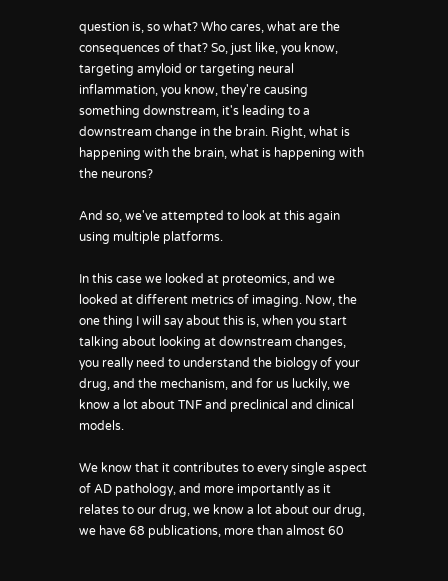question is, so what? Who cares, what are the consequences of that? So, just like, you know, targeting amyloid or targeting neural inflammation, you know, they're causing something downstream, it's leading to a downstream change in the brain. Right, what is happening with the brain, what is happening with the neurons?

And so, we've attempted to look at this again using multiple platforms.

In this case we looked at proteomics, and we looked at different metrics of imaging. Now, the one thing I will say about this is, when you start talking about looking at downstream changes, you really need to understand the biology of your drug, and the mechanism, and for us luckily, we know a lot about TNF and preclinical and clinical models.

We know that it contributes to every single aspect of AD pathology, and more importantly as it relates to our drug, we know a lot about our drug, we have 68 publications, more than almost 60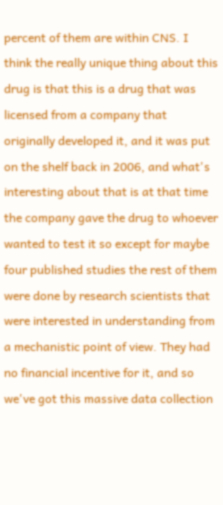percent of them are within CNS. I think the really unique thing about this drug is that this is a drug that was licensed from a company that originally developed it, and it was put on the shelf back in 2006, and what's interesting about that is at that time the company gave the drug to whoever wanted to test it so except for maybe four published studies the rest of them were done by research scientists that were interested in understanding from a mechanistic point of view. They had no financial incentive for it, and so we've got this massive data collection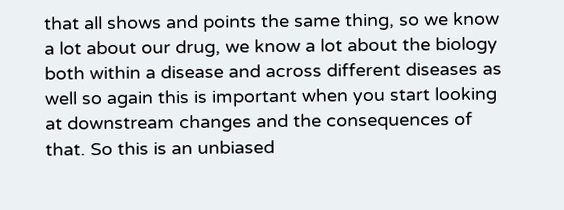that all shows and points the same thing, so we know a lot about our drug, we know a lot about the biology both within a disease and across different diseases as well so again this is important when you start looking at downstream changes and the consequences of that. So this is an unbiased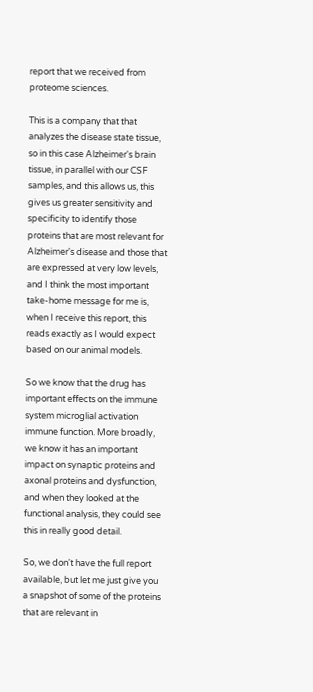report that we received from proteome sciences.

This is a company that that analyzes the disease state tissue, so in this case Alzheimer's brain tissue, in parallel with our CSF samples, and this allows us, this gives us greater sensitivity and specificity to identify those proteins that are most relevant for Alzheimer's disease and those that are expressed at very low levels, and I think the most important take-home message for me is, when I receive this report, this reads exactly as I would expect based on our animal models.

So we know that the drug has important effects on the immune system microglial activation immune function. More broadly, we know it has an important impact on synaptic proteins and axonal proteins and dysfunction, and when they looked at the functional analysis, they could see this in really good detail.

So, we don't have the full report available, but let me just give you a snapshot of some of the proteins that are relevant in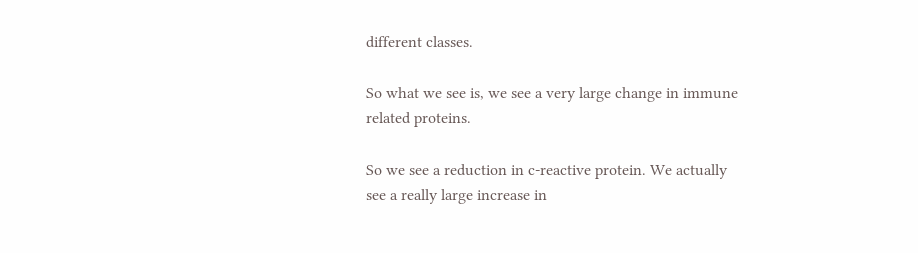different classes.

So what we see is, we see a very large change in immune related proteins.

So we see a reduction in c-reactive protein. We actually see a really large increase in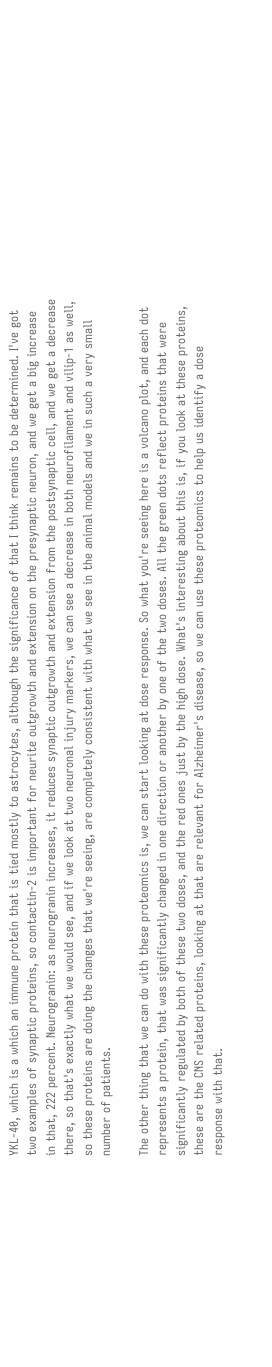YKL-40, which is a which an immune protein that is tied mostly to astrocytes, although the significance of that I think remains to be determined. I've got two examples of synaptic proteins, so contactin-2 is important for neurite outgrowth and extension on the presynaptic neuron, and we get a big increase in that, 222 percent. Neurogranin: as neurogranin increases, it reduces synaptic outgrowth and extension from the postsynaptic cell, and we get a decrease there, so that's exactly what we would see, and if we look at two neuronal injury markers, we can see a decrease in both neurofilament and vilip-1 as well, so these proteins are doing the changes that we're seeing, are completely consistent with what we see in the animal models and we in such a very small number of patients.

The other thing that we can do with these proteomics is, we can start looking at dose response. So what you're seeing here is a volcano plot, and each dot represents a protein, that was significantly changed in one direction or another by one of the two doses. All the green dots reflect proteins that were significantly regulated by both of these two doses, and the red ones just by the high dose. What's interesting about this is, if you look at these proteins, these are the CNS related proteins, looking at that are relevant for Alzheimer's disease, so we can use these proteomics to help us identify a dose response with that.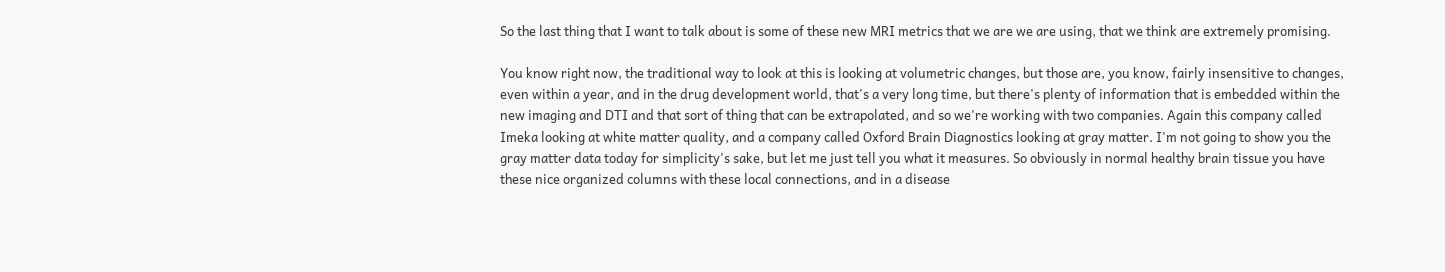So the last thing that I want to talk about is some of these new MRI metrics that we are we are using, that we think are extremely promising.

You know right now, the traditional way to look at this is looking at volumetric changes, but those are, you know, fairly insensitive to changes, even within a year, and in the drug development world, that's a very long time, but there's plenty of information that is embedded within the new imaging and DTI and that sort of thing that can be extrapolated, and so we're working with two companies. Again this company called Imeka looking at white matter quality, and a company called Oxford Brain Diagnostics looking at gray matter. I'm not going to show you the gray matter data today for simplicity's sake, but let me just tell you what it measures. So obviously in normal healthy brain tissue you have these nice organized columns with these local connections, and in a disease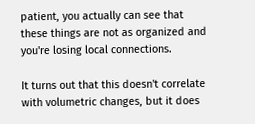patient, you actually can see that these things are not as organized and you're losing local connections.

It turns out that this doesn't correlate with volumetric changes, but it does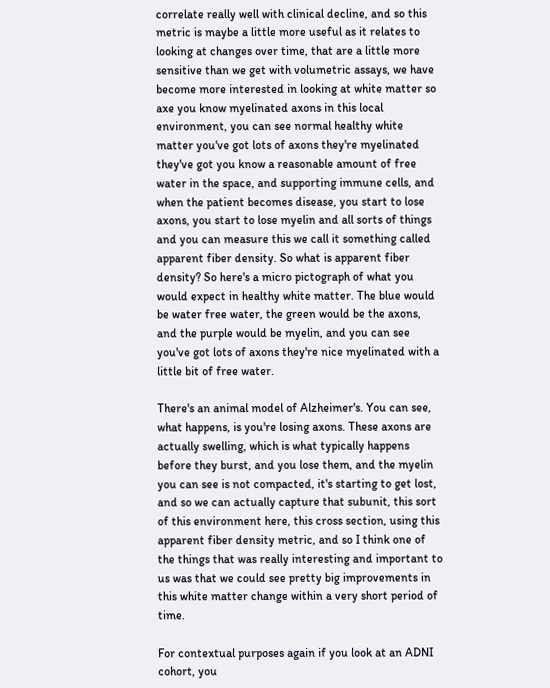correlate really well with clinical decline, and so this metric is maybe a little more useful as it relates to looking at changes over time, that are a little more sensitive than we get with volumetric assays, we have become more interested in looking at white matter so axe you know myelinated axons in this local environment, you can see normal healthy white matter you've got lots of axons they're myelinated they've got you know a reasonable amount of free water in the space, and supporting immune cells, and when the patient becomes disease, you start to lose axons, you start to lose myelin and all sorts of things and you can measure this we call it something called apparent fiber density. So what is apparent fiber density? So here's a micro pictograph of what you would expect in healthy white matter. The blue would be water free water, the green would be the axons, and the purple would be myelin, and you can see you've got lots of axons they're nice myelinated with a little bit of free water.

There's an animal model of Alzheimer's. You can see, what happens, is you're losing axons. These axons are actually swelling, which is what typically happens before they burst, and you lose them, and the myelin you can see is not compacted, it's starting to get lost, and so we can actually capture that subunit, this sort of this environment here, this cross section, using this apparent fiber density metric, and so I think one of the things that was really interesting and important to us was that we could see pretty big improvements in this white matter change within a very short period of time.

For contextual purposes again if you look at an ADNI cohort, you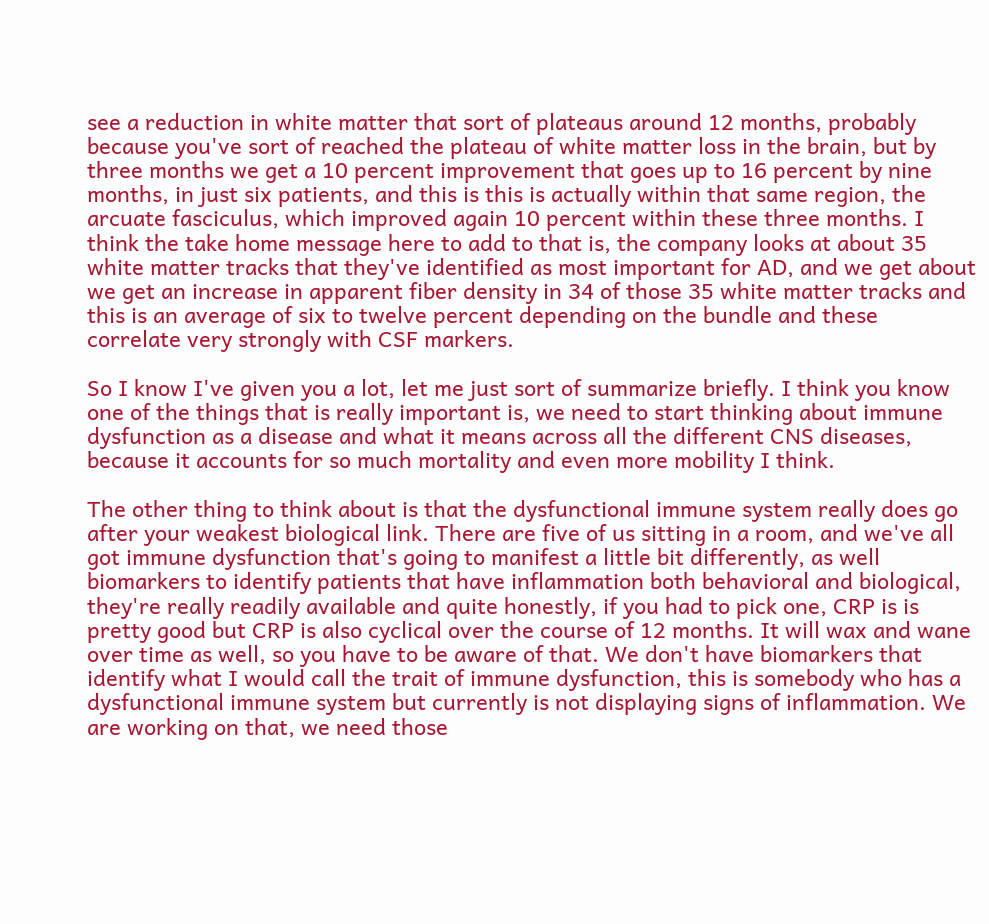see a reduction in white matter that sort of plateaus around 12 months, probably because you've sort of reached the plateau of white matter loss in the brain, but by three months we get a 10 percent improvement that goes up to 16 percent by nine months, in just six patients, and this is this is actually within that same region, the arcuate fasciculus, which improved again 10 percent within these three months. I think the take home message here to add to that is, the company looks at about 35 white matter tracks that they've identified as most important for AD, and we get about we get an increase in apparent fiber density in 34 of those 35 white matter tracks and this is an average of six to twelve percent depending on the bundle and these correlate very strongly with CSF markers.

So I know I've given you a lot, let me just sort of summarize briefly. I think you know one of the things that is really important is, we need to start thinking about immune dysfunction as a disease and what it means across all the different CNS diseases, because it accounts for so much mortality and even more mobility I think.

The other thing to think about is that the dysfunctional immune system really does go after your weakest biological link. There are five of us sitting in a room, and we've all got immune dysfunction that's going to manifest a little bit differently, as well biomarkers to identify patients that have inflammation both behavioral and biological, they're really readily available and quite honestly, if you had to pick one, CRP is is pretty good but CRP is also cyclical over the course of 12 months. It will wax and wane over time as well, so you have to be aware of that. We don't have biomarkers that identify what I would call the trait of immune dysfunction, this is somebody who has a dysfunctional immune system but currently is not displaying signs of inflammation. We are working on that, we need those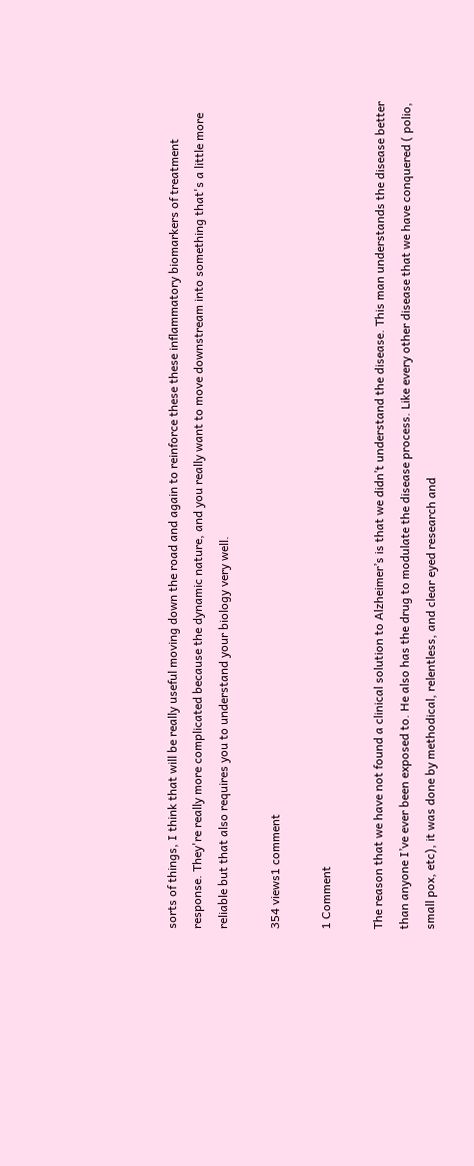sorts of things, I think that will be really useful moving down the road and again to reinforce these these inflammatory biomarkers of treatment response. They're really more complicated because the dynamic nature, and you really want to move downstream into something that's a little more reliable but that also requires you to understand your biology very well.

354 views1 comment

1 Comment

The reason that we have not found a clinical solution to Alzheimer’s is that we didn’t understand the disease. This man understands the disease better than anyone I’ve ever been exposed to. He also has the drug to modulate the disease process. Like every other disease that we have conquered ( polio, small pox, etc), it was done by methodical, relentless, and clear eyed research and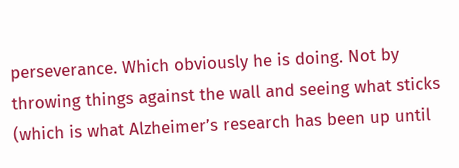perseverance. Which obviously he is doing. Not by throwing things against the wall and seeing what sticks (which is what Alzheimer’s research has been up until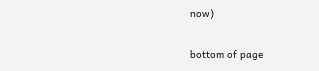now)

bottom of page